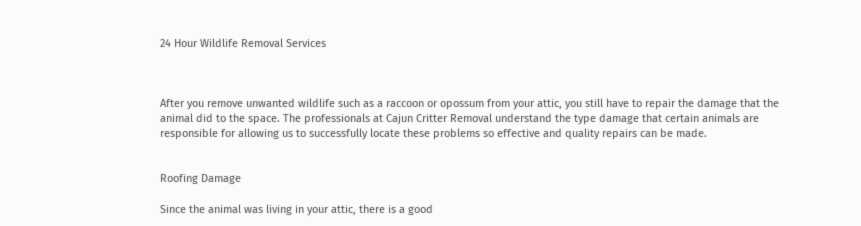24 Hour Wildlife Removal Services



After you remove unwanted wildlife such as a raccoon or opossum from your attic, you still have to repair the damage that the animal did to the space. The professionals at Cajun Critter Removal understand the type damage that certain animals are responsible for allowing us to successfully locate these problems so effective and quality repairs can be made.


Roofing Damage

Since the animal was living in your attic, there is a good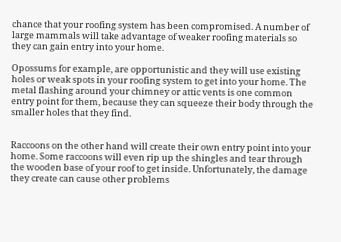chance that your roofing system has been compromised. A number of large mammals will take advantage of weaker roofing materials so they can gain entry into your home.

Opossums for example, are opportunistic and they will use existing holes or weak spots in your roofing system to get into your home. The metal flashing around your chimney or attic vents is one common entry point for them, because they can squeeze their body through the smaller holes that they find.


Raccoons on the other hand will create their own entry point into your home. Some raccoons will even rip up the shingles and tear through the wooden base of your roof to get inside. Unfortunately, the damage they create can cause other problems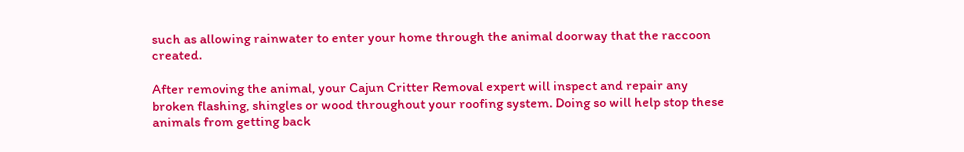such as allowing rainwater to enter your home through the animal doorway that the raccoon created.

After removing the animal, your Cajun Critter Removal expert will inspect and repair any broken flashing, shingles or wood throughout your roofing system. Doing so will help stop these animals from getting back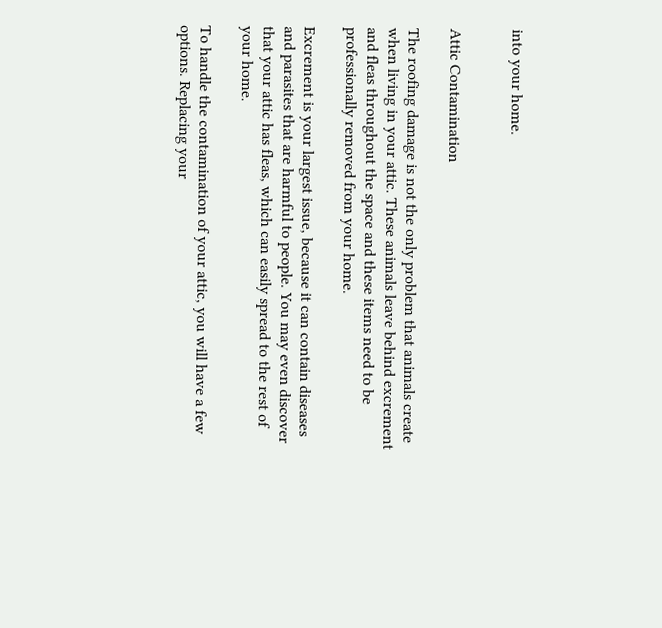into your home.


Attic Contamination

The roofing damage is not the only problem that animals create when living in your attic. These animals leave behind excrement and fleas throughout the space and these items need to be professionally removed from your home.

Excrement is your largest issue, because it can contain diseases and parasites that are harmful to people. You may even discover that your attic has fleas, which can easily spread to the rest of your home.

To handle the contamination of your attic, you will have a few options. Replacing your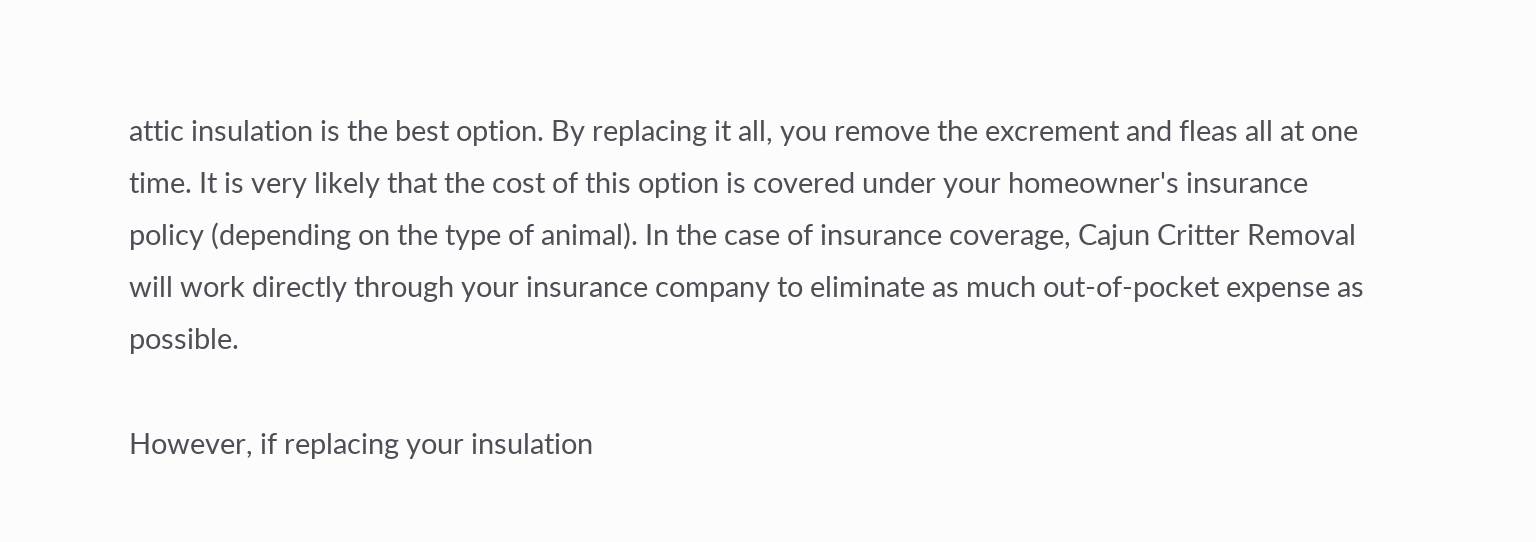attic insulation is the best option. By replacing it all, you remove the excrement and fleas all at one time. It is very likely that the cost of this option is covered under your homeowner's insurance policy (depending on the type of animal). In the case of insurance coverage, Cajun Critter Removal will work directly through your insurance company to eliminate as much out-of-pocket expense as possible.

However, if replacing your insulation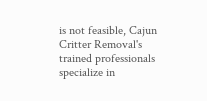is not feasible, Cajun Critter Removal's trained professionals specialize in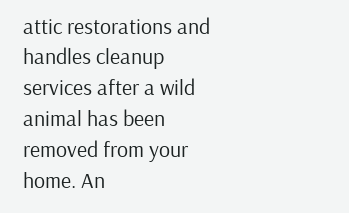attic restorations and handles cleanup services after a wild animal has been removed from your home. An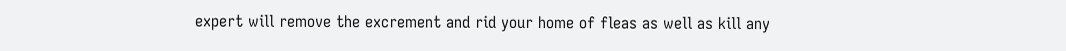expert will remove the excrement and rid your home of fleas as well as kill any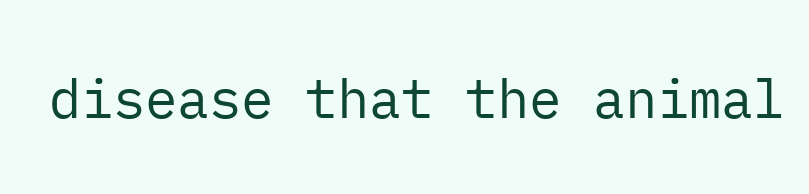disease that the animal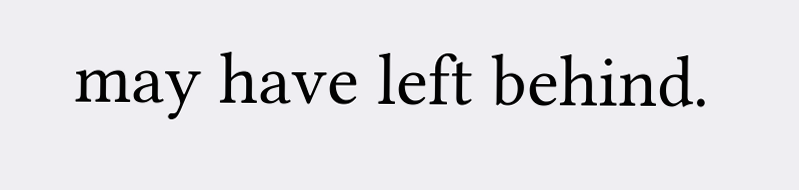may have left behind.